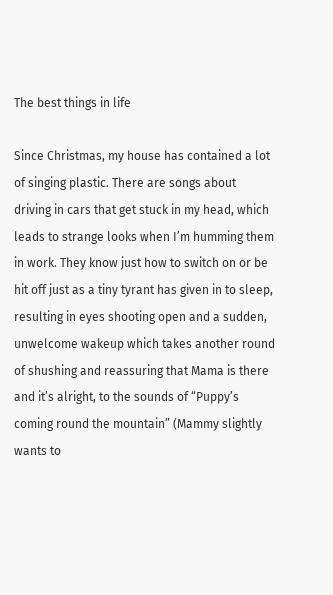The best things in life

Since Christmas, my house has contained a lot of singing plastic. There are songs about driving in cars that get stuck in my head, which leads to strange looks when I’m humming them in work. They know just how to switch on or be hit off just as a tiny tyrant has given in to sleep, resulting in eyes shooting open and a sudden, unwelcome wakeup which takes another round of shushing and reassuring that Mama is there and it’s alright, to the sounds of “Puppy’s coming round the mountain” (Mammy slightly wants to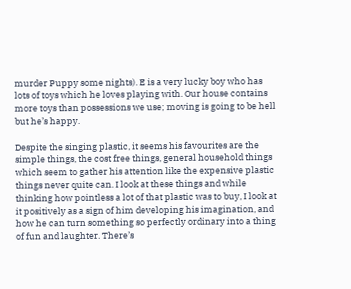murder Puppy some nights). E is a very lucky boy who has lots of toys which he loves playing with. Our house contains more toys than possessions we use; moving is going to be hell but he’s happy.

Despite the singing plastic, it seems his favourites are the simple things, the cost free things, general household things which seem to gather his attention like the expensive plastic things never quite can. I look at these things and while thinking how pointless a lot of that plastic was to buy, I look at it positively as a sign of him developing his imagination, and how he can turn something so perfectly ordinary into a thing of fun and laughter. There’s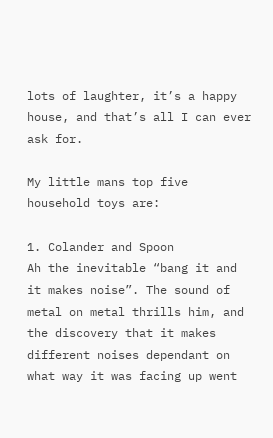lots of laughter, it’s a happy house, and that’s all I can ever ask for.

My little mans top five household toys are:

1. Colander and Spoon
Ah the inevitable “bang it and it makes noise”. The sound of metal on metal thrills him, and the discovery that it makes different noises dependant on what way it was facing up went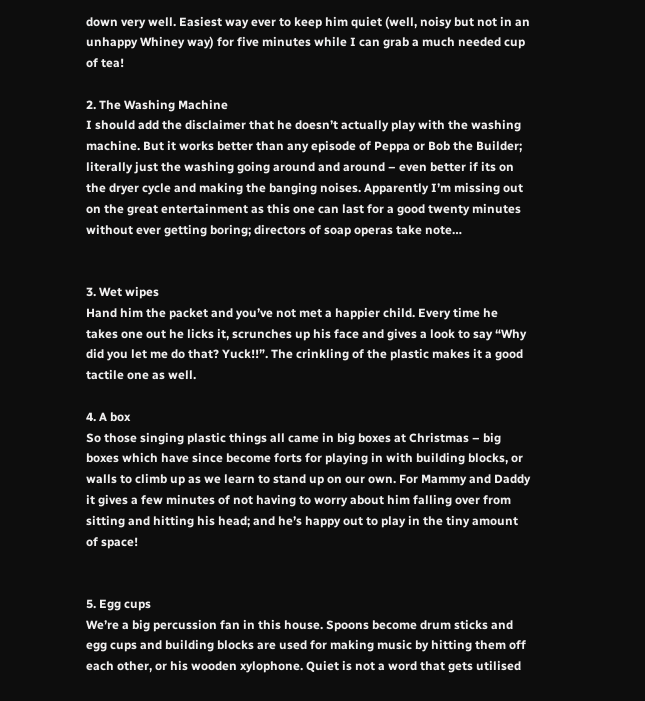down very well. Easiest way ever to keep him quiet (well, noisy but not in an unhappy Whiney way) for five minutes while I can grab a much needed cup of tea!

2. The Washing Machine
I should add the disclaimer that he doesn’t actually play with the washing machine. But it works better than any episode of Peppa or Bob the Builder; literally just the washing going around and around – even better if its on the dryer cycle and making the banging noises. Apparently I’m missing out on the great entertainment as this one can last for a good twenty minutes without ever getting boring; directors of soap operas take note…


3. Wet wipes
Hand him the packet and you’ve not met a happier child. Every time he takes one out he licks it, scrunches up his face and gives a look to say “Why did you let me do that? Yuck!!”. The crinkling of the plastic makes it a good tactile one as well.

4. A box
So those singing plastic things all came in big boxes at Christmas – big boxes which have since become forts for playing in with building blocks, or walls to climb up as we learn to stand up on our own. For Mammy and Daddy it gives a few minutes of not having to worry about him falling over from sitting and hitting his head; and he’s happy out to play in the tiny amount of space!


5. Egg cups
We’re a big percussion fan in this house. Spoons become drum sticks and egg cups and building blocks are used for making music by hitting them off each other, or his wooden xylophone. Quiet is not a word that gets utilised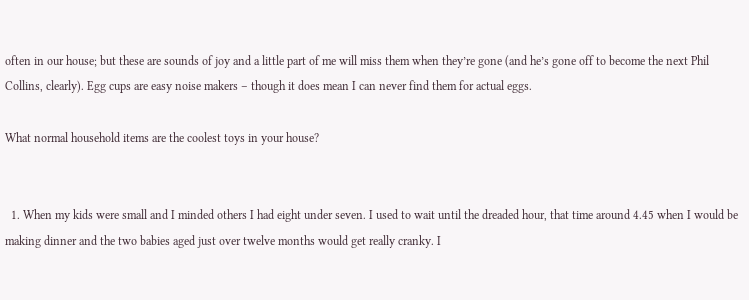often in our house; but these are sounds of joy and a little part of me will miss them when they’re gone (and he’s gone off to become the next Phil Collins, clearly). Egg cups are easy noise makers – though it does mean I can never find them for actual eggs.

What normal household items are the coolest toys in your house?


  1. When my kids were small and I minded others I had eight under seven. I used to wait until the dreaded hour, that time around 4.45 when I would be making dinner and the two babies aged just over twelve months would get really cranky. I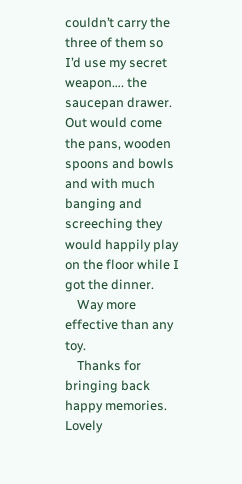couldn’t carry the three of them so I’d use my secret weapon…. the saucepan drawer. Out would come the pans, wooden spoons and bowls and with much banging and screeching they would happily play on the floor while I got the dinner.
    Way more effective than any toy.
    Thanks for bringing back happy memories. Lovely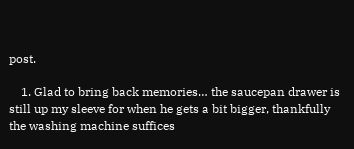post.

    1. Glad to bring back memories… the saucepan drawer is still up my sleeve for when he gets a bit bigger, thankfully the washing machine suffices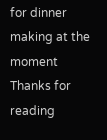for dinner making at the moment  Thanks for reading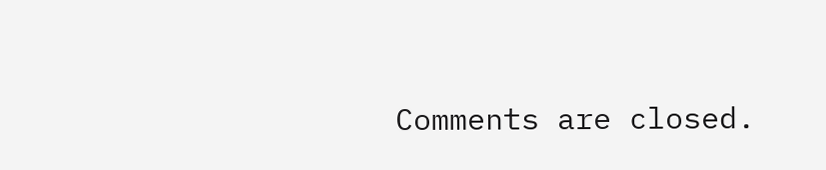Comments are closed.